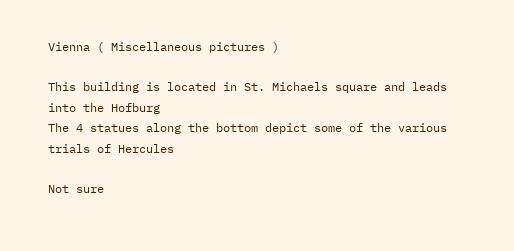Vienna ( Miscellaneous pictures )

This building is located in St. Michaels square and leads into the Hofburg
The 4 statues along the bottom depict some of the various trials of Hercules

Not sure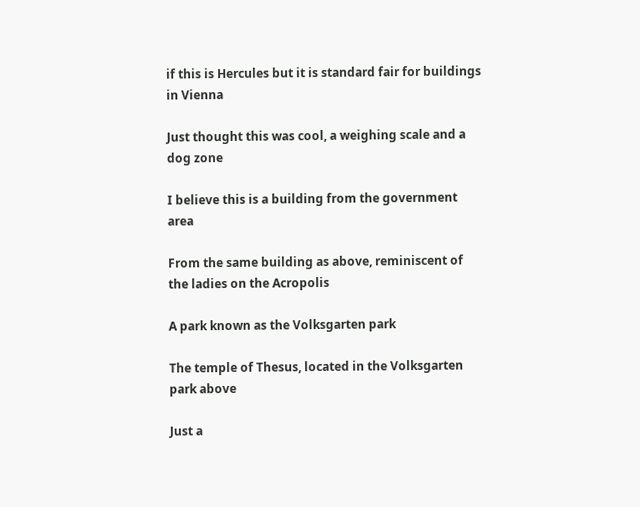if this is Hercules but it is standard fair for buildings in Vienna

Just thought this was cool, a weighing scale and a dog zone

I believe this is a building from the government area

From the same building as above, reminiscent of the ladies on the Acropolis

A park known as the Volksgarten park

The temple of Thesus, located in the Volksgarten park above

Just a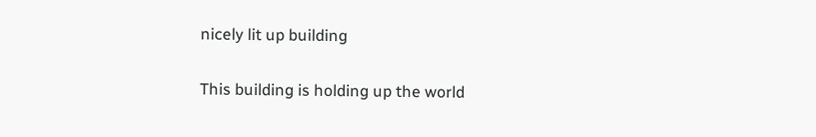nicely lit up building

This building is holding up the world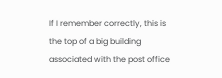If I remember correctly, this is the top of a big building associated with the post office